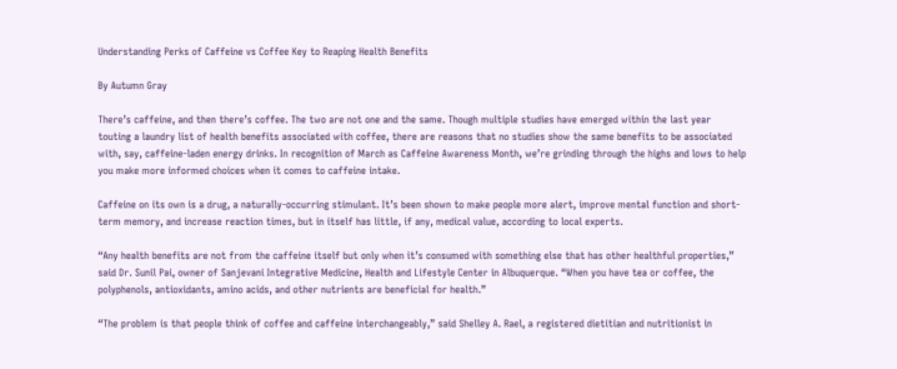Understanding Perks of Caffeine vs Coffee Key to Reaping Health Benefits

By Autumn Gray

There’s caffeine, and then there’s coffee. The two are not one and the same. Though multiple studies have emerged within the last year touting a laundry list of health benefits associated with coffee, there are reasons that no studies show the same benefits to be associated with, say, caffeine-laden energy drinks. In recognition of March as Caffeine Awareness Month, we’re grinding through the highs and lows to help you make more informed choices when it comes to caffeine intake.

Caffeine on its own is a drug, a naturally-occurring stimulant. It’s been shown to make people more alert, improve mental function and short-term memory, and increase reaction times, but in itself has little, if any, medical value, according to local experts.

“Any health benefits are not from the caffeine itself but only when it’s consumed with something else that has other healthful properties,” said Dr. Sunil Pai, owner of Sanjevani Integrative Medicine, Health and Lifestyle Center in Albuquerque. “When you have tea or coffee, the polyphenols, antioxidants, amino acids, and other nutrients are beneficial for health.”

“The problem is that people think of coffee and caffeine interchangeably,” said Shelley A. Rael, a registered dietitian and nutritionist in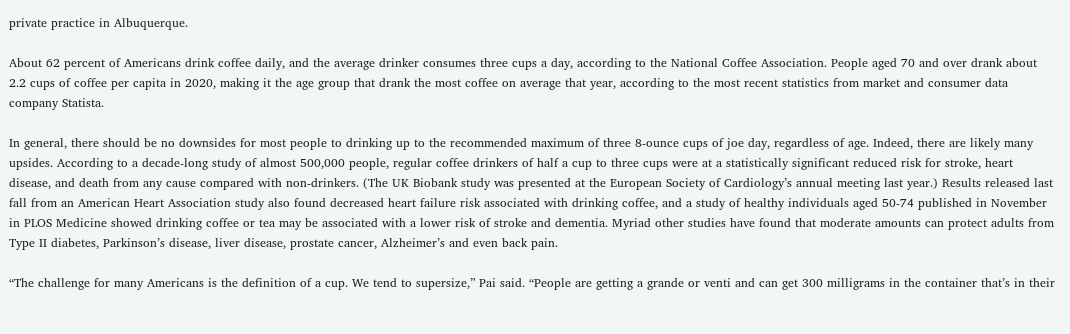private practice in Albuquerque.

About 62 percent of Americans drink coffee daily, and the average drinker consumes three cups a day, according to the National Coffee Association. People aged 70 and over drank about 2.2 cups of coffee per capita in 2020, making it the age group that drank the most coffee on average that year, according to the most recent statistics from market and consumer data company Statista.

In general, there should be no downsides for most people to drinking up to the recommended maximum of three 8-ounce cups of joe day, regardless of age. Indeed, there are likely many upsides. According to a decade-long study of almost 500,000 people, regular coffee drinkers of half a cup to three cups were at a statistically significant reduced risk for stroke, heart disease, and death from any cause compared with non-drinkers. (The UK Biobank study was presented at the European Society of Cardiology’s annual meeting last year.) Results released last fall from an American Heart Association study also found decreased heart failure risk associated with drinking coffee, and a study of healthy individuals aged 50-74 published in November in PLOS Medicine showed drinking coffee or tea may be associated with a lower risk of stroke and dementia. Myriad other studies have found that moderate amounts can protect adults from Type II diabetes, Parkinson’s disease, liver disease, prostate cancer, Alzheimer’s and even back pain.

“The challenge for many Americans is the definition of a cup. We tend to supersize,” Pai said. “People are getting a grande or venti and can get 300 milligrams in the container that’s in their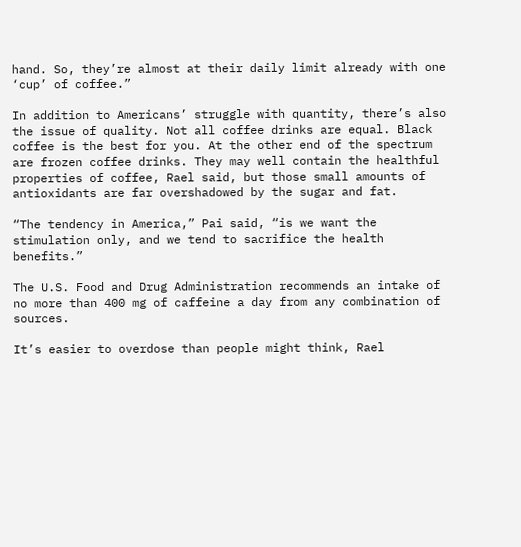hand. So, they’re almost at their daily limit already with one ‘cup’ of coffee.”

In addition to Americans’ struggle with quantity, there’s also the issue of quality. Not all coffee drinks are equal. Black coffee is the best for you. At the other end of the spectrum are frozen coffee drinks. They may well contain the healthful properties of coffee, Rael said, but those small amounts of antioxidants are far overshadowed by the sugar and fat.

“The tendency in America,” Pai said, “is we want the stimulation only, and we tend to sacrifice the health benefits.”

The U.S. Food and Drug Administration recommends an intake of no more than 400 mg of caffeine a day from any combination of sources.

It’s easier to overdose than people might think, Rael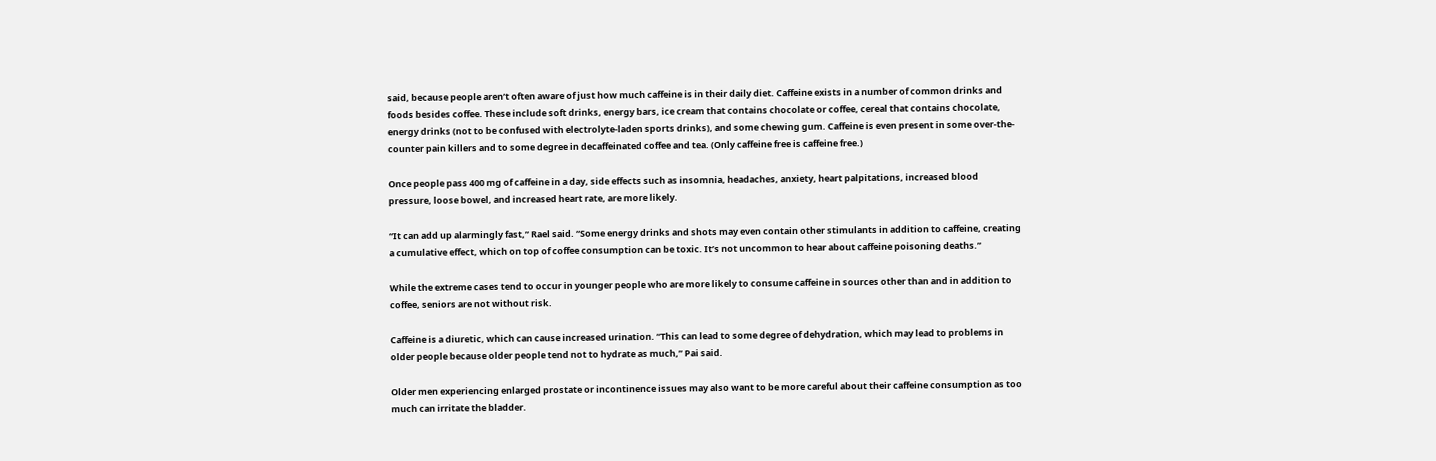said, because people aren’t often aware of just how much caffeine is in their daily diet. Caffeine exists in a number of common drinks and foods besides coffee. These include soft drinks, energy bars, ice cream that contains chocolate or coffee, cereal that contains chocolate, energy drinks (not to be confused with electrolyte-laden sports drinks), and some chewing gum. Caffeine is even present in some over-the-counter pain killers and to some degree in decaffeinated coffee and tea. (Only caffeine free is caffeine free.)

Once people pass 400 mg of caffeine in a day, side effects such as insomnia, headaches, anxiety, heart palpitations, increased blood pressure, loose bowel, and increased heart rate, are more likely.

“It can add up alarmingly fast,” Rael said. “Some energy drinks and shots may even contain other stimulants in addition to caffeine, creating a cumulative effect, which on top of coffee consumption can be toxic. It’s not uncommon to hear about caffeine poisoning deaths.”

While the extreme cases tend to occur in younger people who are more likely to consume caffeine in sources other than and in addition to coffee, seniors are not without risk.

Caffeine is a diuretic, which can cause increased urination. “This can lead to some degree of dehydration, which may lead to problems in older people because older people tend not to hydrate as much,” Pai said.

Older men experiencing enlarged prostate or incontinence issues may also want to be more careful about their caffeine consumption as too much can irritate the bladder.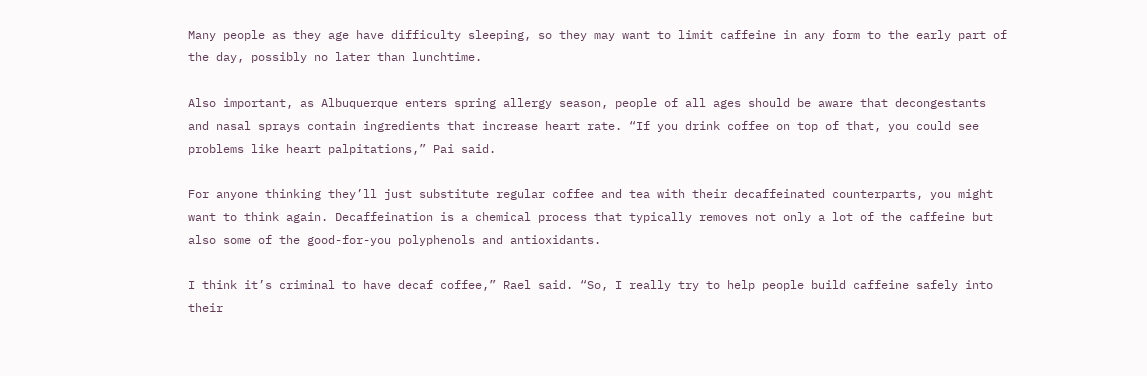Many people as they age have difficulty sleeping, so they may want to limit caffeine in any form to the early part of the day, possibly no later than lunchtime.

Also important, as Albuquerque enters spring allergy season, people of all ages should be aware that decongestants and nasal sprays contain ingredients that increase heart rate. “If you drink coffee on top of that, you could see problems like heart palpitations,” Pai said.

For anyone thinking they’ll just substitute regular coffee and tea with their decaffeinated counterparts, you might want to think again. Decaffeination is a chemical process that typically removes not only a lot of the caffeine but also some of the good-for-you polyphenols and antioxidants.

I think it’s criminal to have decaf coffee,” Rael said. “So, I really try to help people build caffeine safely into their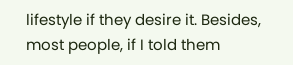lifestyle if they desire it. Besides, most people, if I told them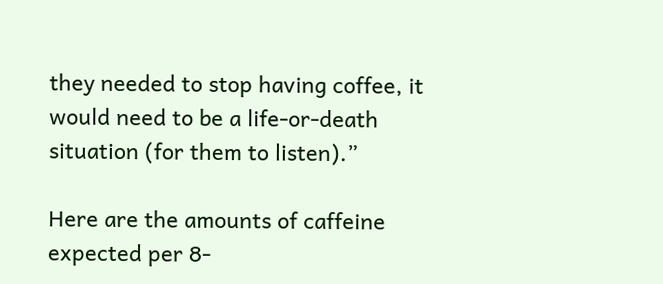they needed to stop having coffee, it would need to be a life-or-death situation (for them to listen).”

Here are the amounts of caffeine expected per 8-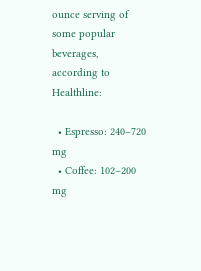ounce serving of some popular beverages, according to Healthline:

  • Espresso: 240–720 mg
  • Coffee: 102–200 mg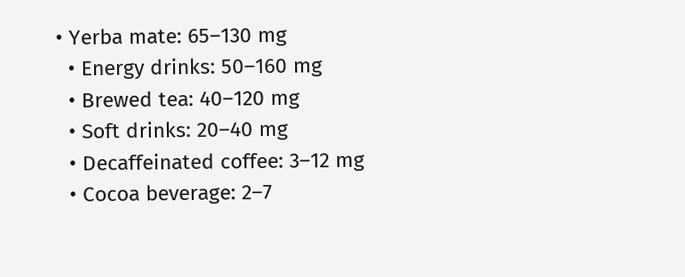• Yerba mate: 65–130 mg
  • Energy drinks: 50–160 mg
  • Brewed tea: 40–120 mg
  • Soft drinks: 20–40 mg
  • Decaffeinated coffee: 3–12 mg
  • Cocoa beverage: 2–7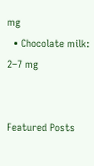mg
  • Chocolate milk: 2–7 mg


Featured Posts